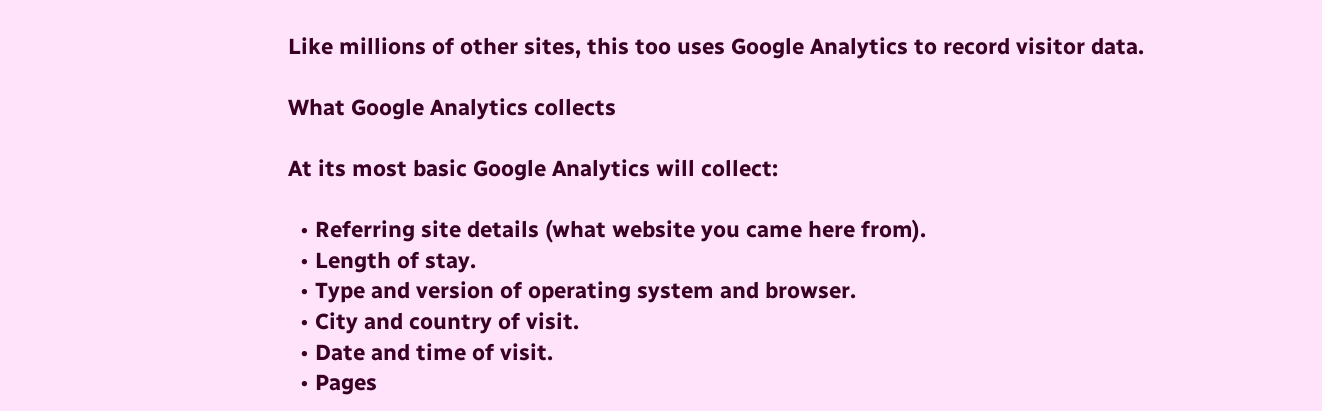Like millions of other sites, this too uses Google Analytics to record visitor data.

What Google Analytics collects

At its most basic Google Analytics will collect:

  • Referring site details (what website you came here from).
  • Length of stay.
  • Type and version of operating system and browser.
  • City and country of visit.
  • Date and time of visit.
  • Pages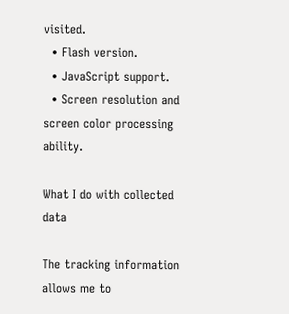visited.
  • Flash version.
  • JavaScript support.
  • Screen resolution and screen color processing ability.

What I do with collected data

The tracking information allows me to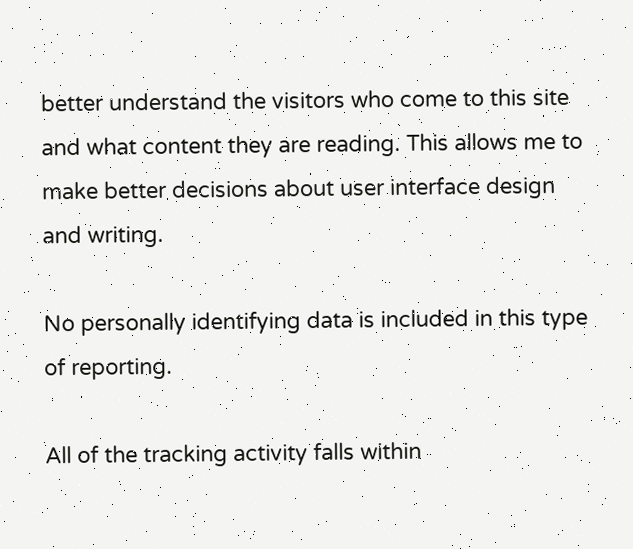better understand the visitors who come to this site and what content they are reading. This allows me to make better decisions about user interface design and writing.

No personally identifying data is included in this type of reporting.

All of the tracking activity falls within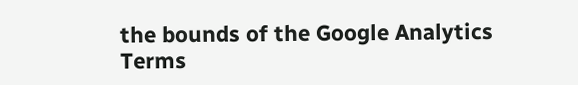the bounds of the Google Analytics Terms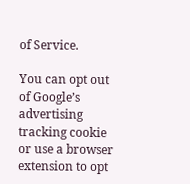of Service.

You can opt out of Google’s advertising tracking cookie or use a browser extension to opt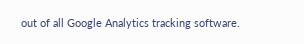out of all Google Analytics tracking software.